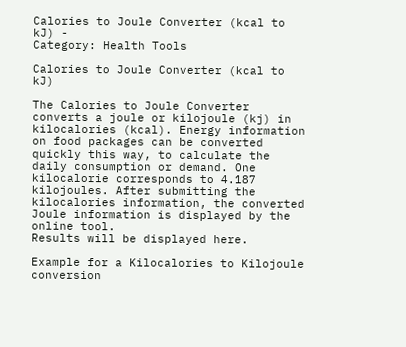Calories to Joule Converter (kcal to kJ) -
Category: Health Tools

Calories to Joule Converter (kcal to kJ)

The Calories to Joule Converter converts a joule or kilojoule (kj) in kilocalories (kcal). Energy information on food packages can be converted quickly this way, to calculate the daily consumption or demand. One kilocalorie corresponds to 4.187 kilojoules. After submitting the kilocalories information, the converted Joule information is displayed by the online tool.
Results will be displayed here.

Example for a Kilocalories to Kilojoule conversion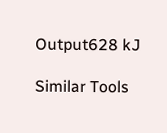Output628 kJ

Similar Tools